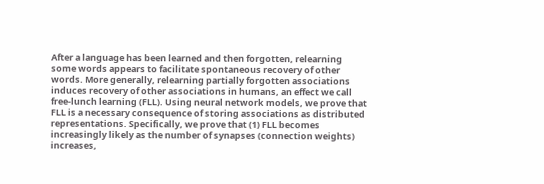After a language has been learned and then forgotten, relearning some words appears to facilitate spontaneous recovery of other words. More generally, relearning partially forgotten associations induces recovery of other associations in humans, an effect we call free-lunch learning (FLL). Using neural network models, we prove that FLL is a necessary consequence of storing associations as distributed representations. Specifically, we prove that (1) FLL becomes increasingly likely as the number of synapses (connection weights) increases,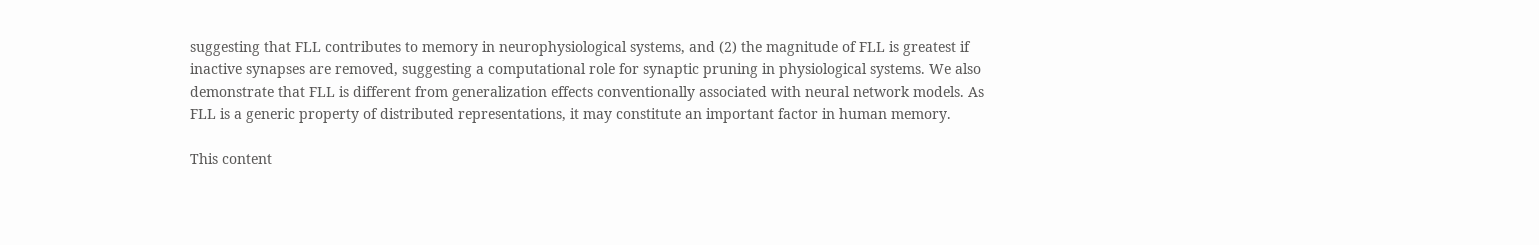suggesting that FLL contributes to memory in neurophysiological systems, and (2) the magnitude of FLL is greatest if inactive synapses are removed, suggesting a computational role for synaptic pruning in physiological systems. We also demonstrate that FLL is different from generalization effects conventionally associated with neural network models. As FLL is a generic property of distributed representations, it may constitute an important factor in human memory.

This content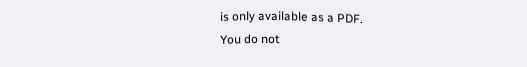is only available as a PDF.
You do not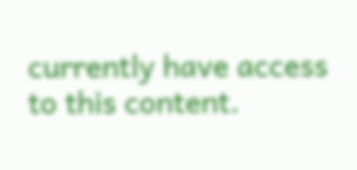currently have access to this content.